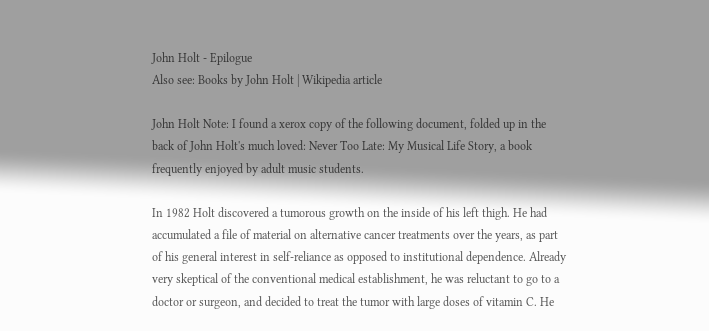John Holt - Epilogue
Also see: Books by John Holt | Wikipedia article

John Holt Note: I found a xerox copy of the following document, folded up in the back of John Holt's much loved: Never Too Late: My Musical Life Story, a book frequently enjoyed by adult music students.

In 1982 Holt discovered a tumorous growth on the inside of his left thigh. He had accumulated a file of material on alternative cancer treatments over the years, as part of his general interest in self-reliance as opposed to institutional dependence. Already very skeptical of the conventional medical establishment, he was reluctant to go to a doctor or surgeon, and decided to treat the tumor with large doses of vitamin C. He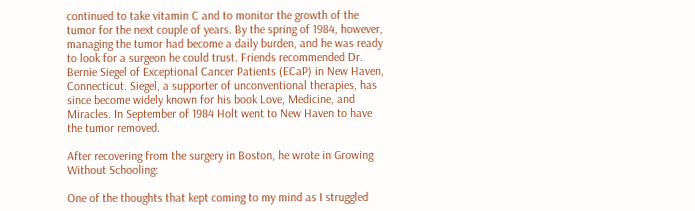continued to take vitamin C and to monitor the growth of the tumor for the next couple of years. By the spring of 1984, however, managing the tumor had become a daily burden, and he was ready to look for a surgeon he could trust. Friends recommended Dr. Bernie Siegel of Exceptional Cancer Patients (ECaP) in New Haven, Connecticut. Siegel, a supporter of unconventional therapies, has since become widely known for his book Love, Medicine, and Miracles. In September of 1984 Holt went to New Haven to have the tumor removed.

After recovering from the surgery in Boston, he wrote in Growing Without Schooling:

One of the thoughts that kept coming to my mind as I struggled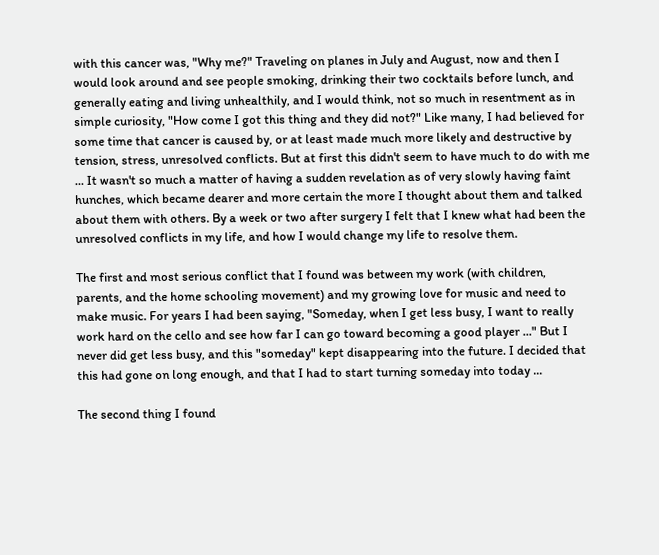with this cancer was, "Why me?" Traveling on planes in July and August, now and then I would look around and see people smoking, drinking their two cocktails before lunch, and generally eating and living unhealthily, and I would think, not so much in resentment as in simple curiosity, "How come I got this thing and they did not?" Like many, I had believed for some time that cancer is caused by, or at least made much more likely and destructive by tension, stress, unresolved conflicts. But at first this didn't seem to have much to do with me ... It wasn't so much a matter of having a sudden revelation as of very slowly having faint hunches, which became dearer and more certain the more I thought about them and talked about them with others. By a week or two after surgery I felt that I knew what had been the unresolved conflicts in my life, and how I would change my life to resolve them.

The first and most serious conflict that I found was between my work (with children, parents, and the home schooling movement) and my growing love for music and need to make music. For years I had been saying, "Someday, when I get less busy, I want to really work hard on the cello and see how far I can go toward becoming a good player ..." But I never did get less busy, and this "someday" kept disappearing into the future. I decided that this had gone on long enough, and that I had to start turning someday into today ...

The second thing I found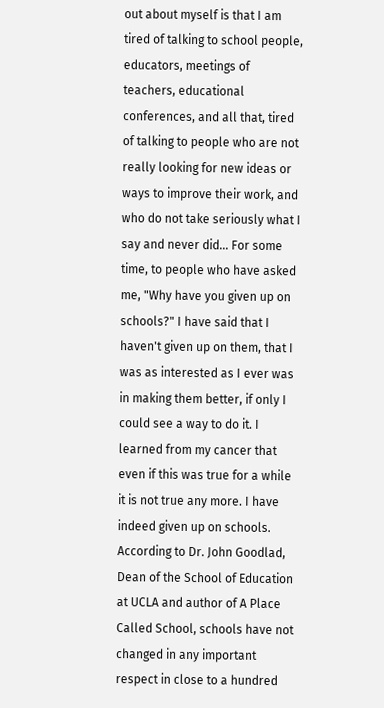out about myself is that I am tired of talking to school people, educators, meetings of teachers, educational conferences, and all that, tired of talking to people who are not really looking for new ideas or ways to improve their work, and who do not take seriously what I say and never did... For some time, to people who have asked me, "Why have you given up on schools?" I have said that I haven't given up on them, that I was as interested as I ever was in making them better, if only I could see a way to do it. I learned from my cancer that even if this was true for a while it is not true any more. I have indeed given up on schools. According to Dr. John Goodlad, Dean of the School of Education at UCLA and author of A Place Called School, schools have not changed in any important respect in close to a hundred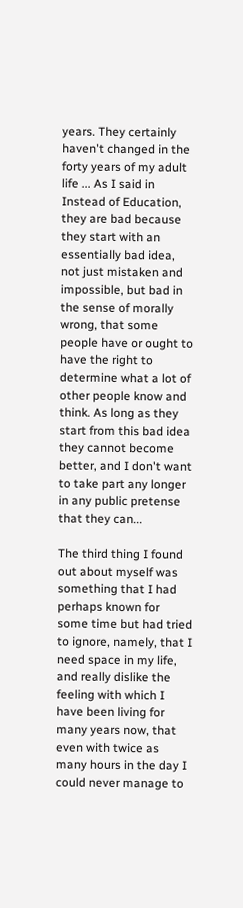years. They certainly haven't changed in the forty years of my adult life ... As I said in Instead of Education, they are bad because they start with an essentially bad idea, not just mistaken and impossible, but bad in the sense of morally wrong, that some people have or ought to have the right to determine what a lot of other people know and think. As long as they start from this bad idea they cannot become better, and I don't want to take part any longer in any public pretense that they can...

The third thing I found out about myself was something that I had perhaps known for some time but had tried to ignore, namely, that I need space in my life, and really dislike the feeling with which I have been living for many years now, that even with twice as many hours in the day I could never manage to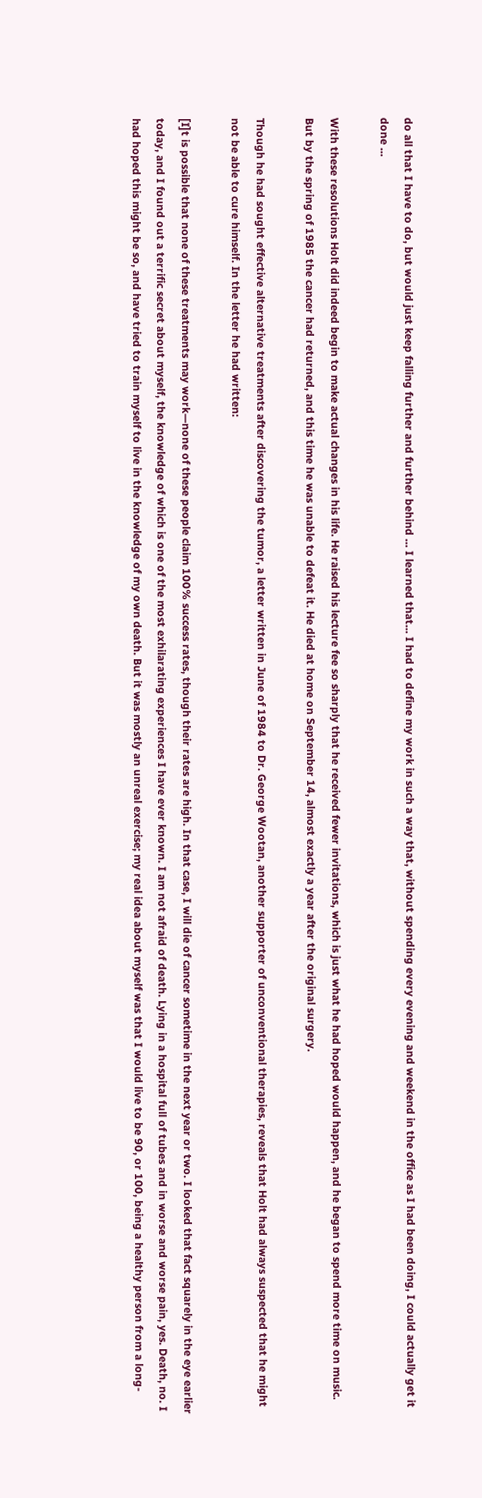do all that I have to do, but would just keep falling further and further behind ... I learned that... I had to define my work in such a way that, without spending every evening and weekend in the office as I had been doing, I could actually get it done ...

With these resolutions Holt did indeed begin to make actual changes in his life. He raised his lecture fee so sharply that he received fewer invitations, which is just what he had hoped would happen, and he began to spend more time on music. But by the spring of 1985 the cancer had returned, and this time he was unable to defeat it. He died at home on September 14, almost exactly a year after the original surgery.

Though he had sought effective alternative treatments after discovering the tumor, a letter written in June of 1984 to Dr. George Wootan, another supporter of unconventional therapies, reveals that Holt had always suspected that he might not be able to cure himself. In the letter he had written:

[I]t is possible that none of these treatments may work—none of these people claim 100% success rates, though their rates are high. In that case, I will die of cancer sometime in the next year or two. I looked that fact squarely in the eye earlier today, and I found out a terrific secret about myself, the knowledge of which is one of the most exhilarating experiences I have ever known. I am not afraid of death. Lying in a hospital full of tubes and in worse and worse pain, yes. Death, no. I had hoped this might be so, and have tried to train myself to live in the knowledge of my own death. But it was mostly an unreal exercise; my real idea about myself was that I would live to be 90, or 100, being a healthy person from a long-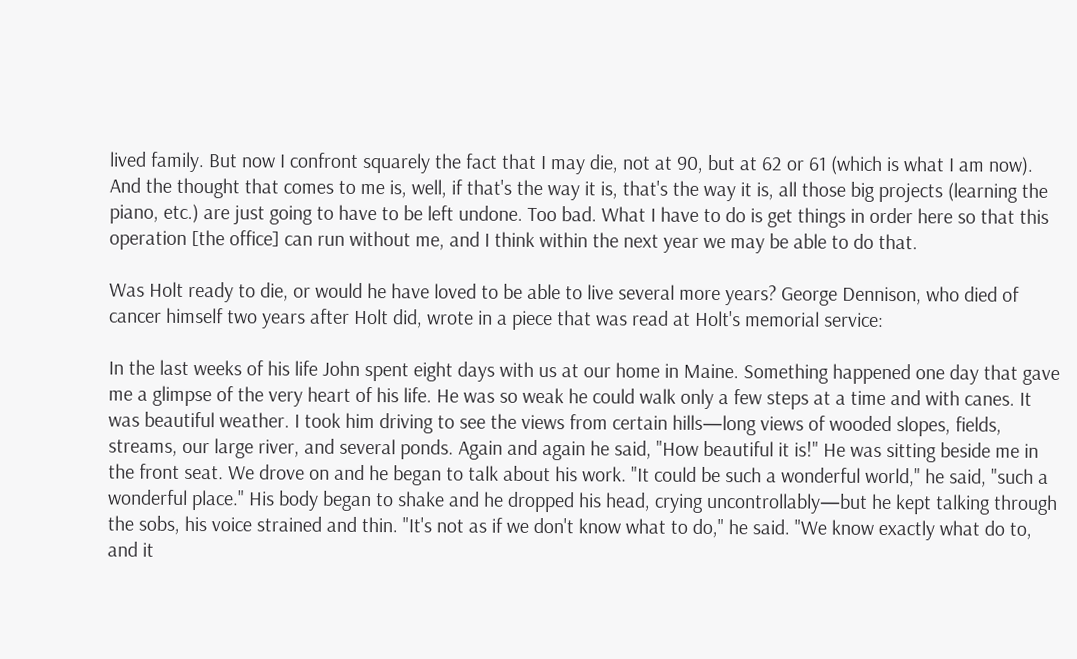lived family. But now I confront squarely the fact that I may die, not at 90, but at 62 or 61 (which is what I am now). And the thought that comes to me is, well, if that's the way it is, that's the way it is, all those big projects (learning the piano, etc.) are just going to have to be left undone. Too bad. What I have to do is get things in order here so that this operation [the office] can run without me, and I think within the next year we may be able to do that.

Was Holt ready to die, or would he have loved to be able to live several more years? George Dennison, who died of cancer himself two years after Holt did, wrote in a piece that was read at Holt's memorial service:

In the last weeks of his life John spent eight days with us at our home in Maine. Something happened one day that gave me a glimpse of the very heart of his life. He was so weak he could walk only a few steps at a time and with canes. It was beautiful weather. I took him driving to see the views from certain hills—long views of wooded slopes, fields, streams, our large river, and several ponds. Again and again he said, "How beautiful it is!" He was sitting beside me in the front seat. We drove on and he began to talk about his work. "It could be such a wonderful world," he said, "such a wonderful place." His body began to shake and he dropped his head, crying uncontrollably—but he kept talking through the sobs, his voice strained and thin. "It's not as if we don't know what to do," he said. "We know exactly what do to, and it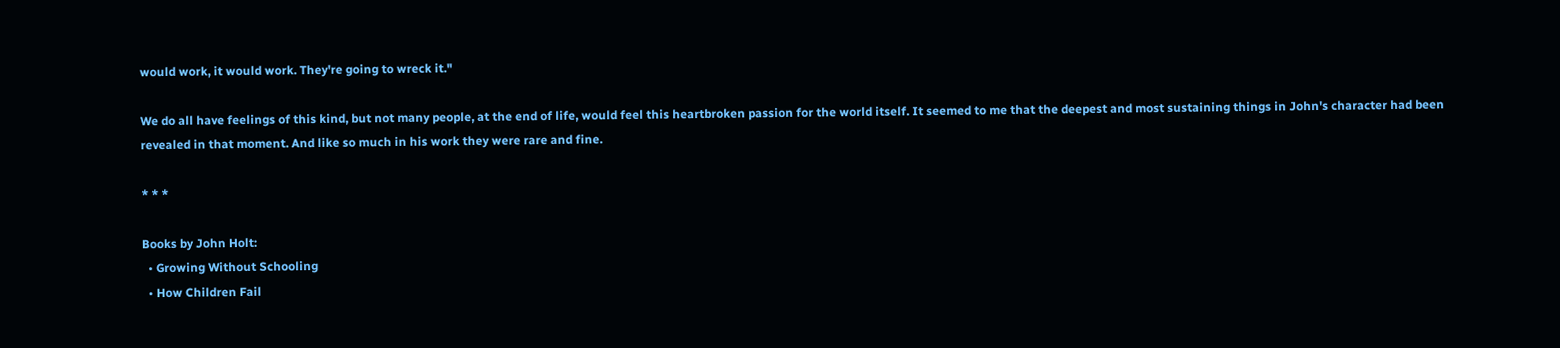would work, it would work. They're going to wreck it."

We do all have feelings of this kind, but not many people, at the end of life, would feel this heartbroken passion for the world itself. It seemed to me that the deepest and most sustaining things in John's character had been revealed in that moment. And like so much in his work they were rare and fine.

* * *

Books by John Holt:
  • Growing Without Schooling
  • How Children Fail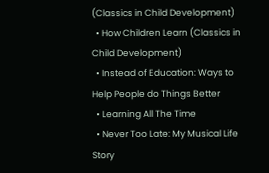(Classics in Child Development)
  • How Children Learn (Classics in Child Development)
  • Instead of Education: Ways to Help People do Things Better
  • Learning All The Time
  • Never Too Late: My Musical Life Story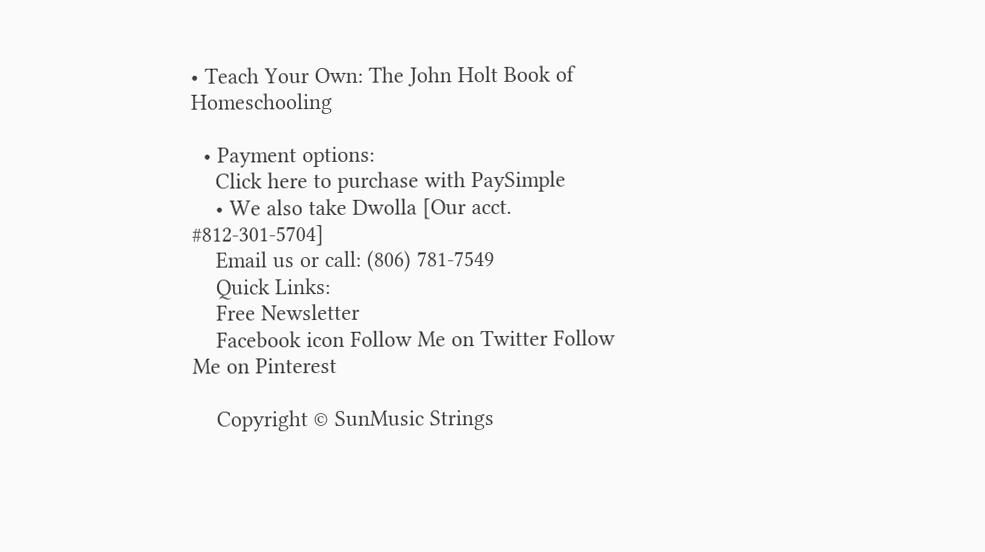• Teach Your Own: The John Holt Book of Homeschooling

  • Payment options:
    Click here to purchase with PaySimple
    • We also take Dwolla [Our acct. #812-301-5704]
    Email us or call: (806) 781-7549
    Quick Links:
    Free Newsletter
    Facebook icon Follow Me on Twitter Follow Me on Pinterest

    Copyright © SunMusic Strings